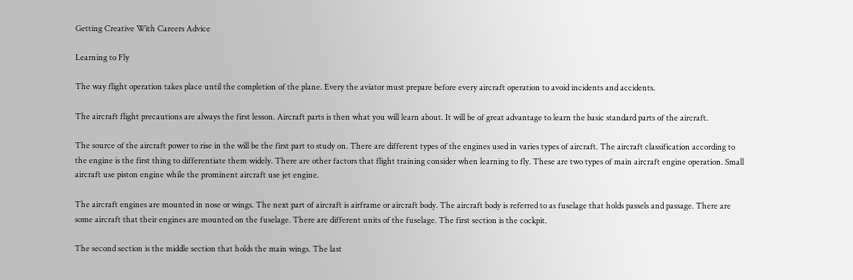Getting Creative With Careers Advice

Learning to Fly

The way flight operation takes place until the completion of the plane. Every the aviator must prepare before every aircraft operation to avoid incidents and accidents.

The aircraft flight precautions are always the first lesson. Aircraft parts is then what you will learn about. It will be of great advantage to learn the basic standard parts of the aircraft.

The source of the aircraft power to rise in the will be the first part to study on. There are different types of the engines used in varies types of aircraft. The aircraft classification according to the engine is the first thing to differentiate them widely. There are other factors that flight training consider when learning to fly. These are two types of main aircraft engine operation. Small aircraft use piston engine while the prominent aircraft use jet engine.

The aircraft engines are mounted in nose or wings. The next part of aircraft is airframe or aircraft body. The aircraft body is referred to as fuselage that holds passels and passage. There are some aircraft that their engines are mounted on the fuselage. There are different units of the fuselage. The first section is the cockpit.

The second section is the middle section that holds the main wings. The last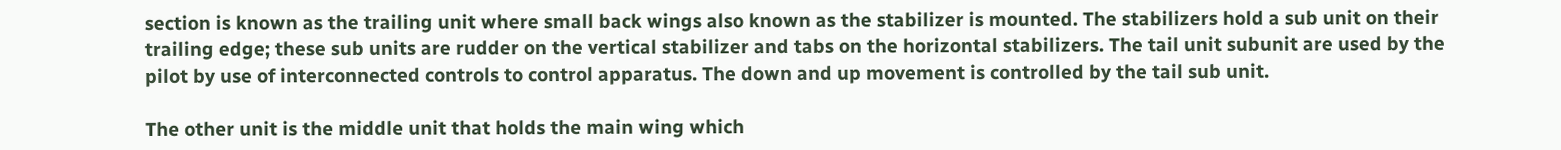section is known as the trailing unit where small back wings also known as the stabilizer is mounted. The stabilizers hold a sub unit on their trailing edge; these sub units are rudder on the vertical stabilizer and tabs on the horizontal stabilizers. The tail unit subunit are used by the pilot by use of interconnected controls to control apparatus. The down and up movement is controlled by the tail sub unit.

The other unit is the middle unit that holds the main wing which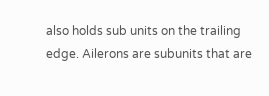also holds sub units on the trailing edge. Ailerons are subunits that are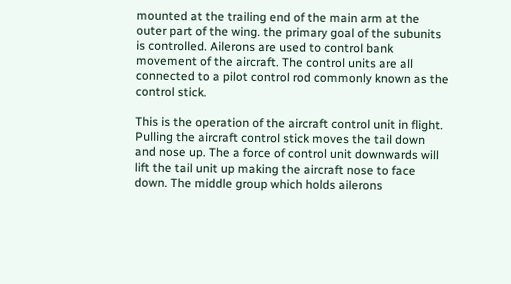mounted at the trailing end of the main arm at the outer part of the wing. the primary goal of the subunits is controlled. Ailerons are used to control bank movement of the aircraft. The control units are all connected to a pilot control rod commonly known as the control stick.

This is the operation of the aircraft control unit in flight. Pulling the aircraft control stick moves the tail down and nose up. The a force of control unit downwards will lift the tail unit up making the aircraft nose to face down. The middle group which holds ailerons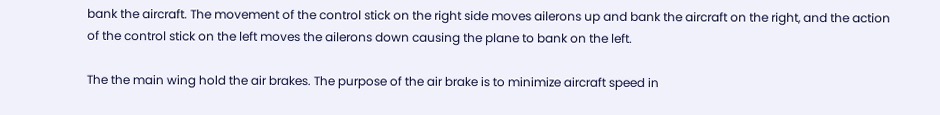bank the aircraft. The movement of the control stick on the right side moves ailerons up and bank the aircraft on the right, and the action of the control stick on the left moves the ailerons down causing the plane to bank on the left.

The the main wing hold the air brakes. The purpose of the air brake is to minimize aircraft speed in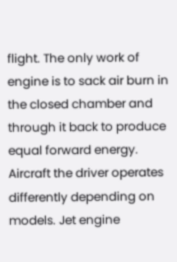flight. The only work of engine is to sack air burn in the closed chamber and through it back to produce equal forward energy. Aircraft the driver operates differently depending on models. Jet engine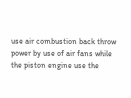use air combustion back throw power by use of air fans while the piston engine use the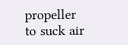propeller to suck air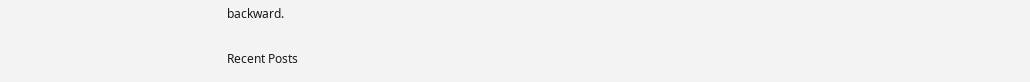backward.

Recent Posts